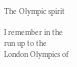The Olympic spirit

I remember in the run up to the London Olympics of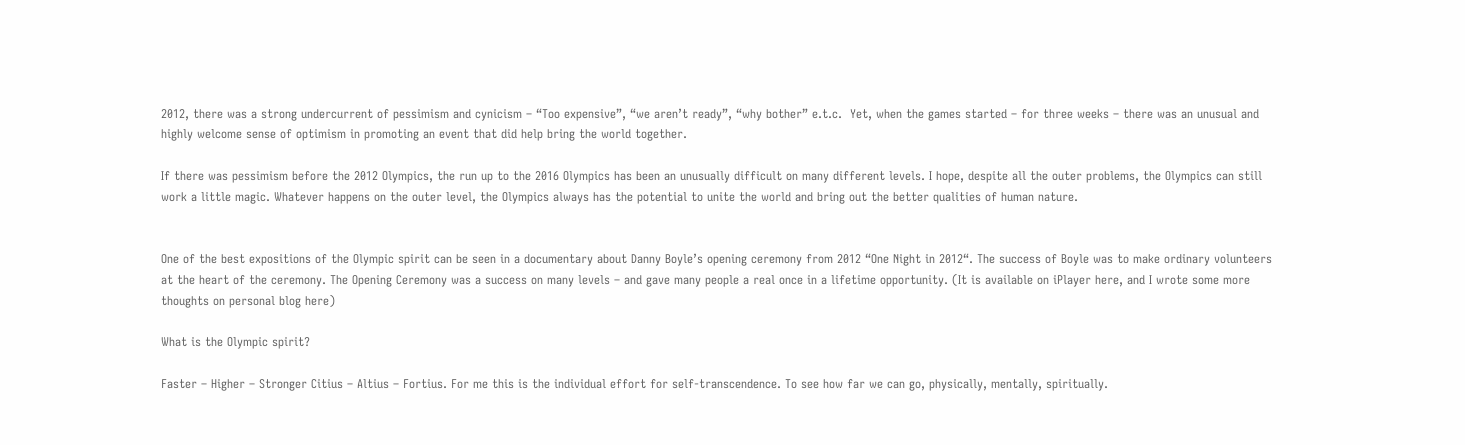2012, there was a strong undercurrent of pessimism and cynicism – “Too expensive”, “we aren’t ready”, “why bother” e.t.c.  Yet, when the games started – for three weeks – there was an unusual and highly welcome sense of optimism in promoting an event that did help bring the world together.

If there was pessimism before the 2012 Olympics, the run up to the 2016 Olympics has been an unusually difficult on many different levels. I hope, despite all the outer problems, the Olympics can still work a little magic. Whatever happens on the outer level, the Olympics always has the potential to unite the world and bring out the better qualities of human nature.


One of the best expositions of the Olympic spirit can be seen in a documentary about Danny Boyle’s opening ceremony from 2012 “One Night in 2012“. The success of Boyle was to make ordinary volunteers at the heart of the ceremony. The Opening Ceremony was a success on many levels – and gave many people a real once in a lifetime opportunity. (It is available on iPlayer here, and I wrote some more thoughts on personal blog here)

What is the Olympic spirit?

Faster – Higher – Stronger Citius – Altius – Fortius. For me this is the individual effort for self-transcendence. To see how far we can go, physically, mentally, spiritually.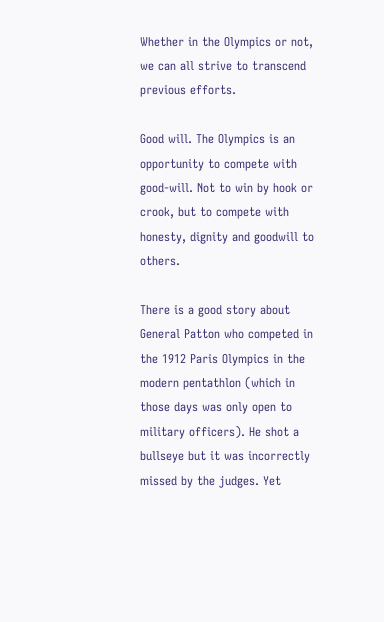Whether in the Olympics or not, we can all strive to transcend previous efforts.

Good will. The Olympics is an opportunity to compete with good-will. Not to win by hook or crook, but to compete with honesty, dignity and goodwill to others.

There is a good story about General Patton who competed in the 1912 Paris Olympics in the modern pentathlon (which in those days was only open to military officers). He shot a bullseye but it was incorrectly missed by the judges. Yet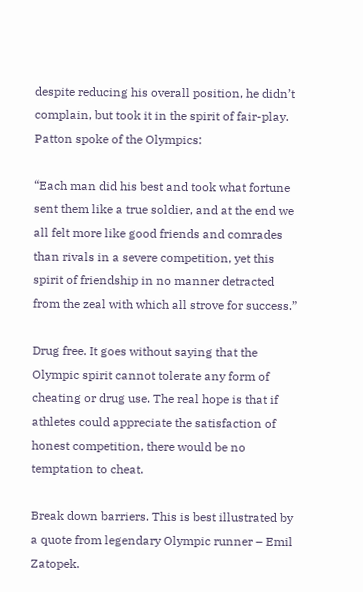despite reducing his overall position, he didn’t complain, but took it in the spirit of fair-play. Patton spoke of the Olympics:

“Each man did his best and took what fortune sent them like a true soldier, and at the end we all felt more like good friends and comrades than rivals in a severe competition, yet this spirit of friendship in no manner detracted from the zeal with which all strove for success.”

Drug free. It goes without saying that the Olympic spirit cannot tolerate any form of cheating or drug use. The real hope is that if athletes could appreciate the satisfaction of honest competition, there would be no temptation to cheat.

Break down barriers. This is best illustrated by a quote from legendary Olympic runner – Emil Zatopek.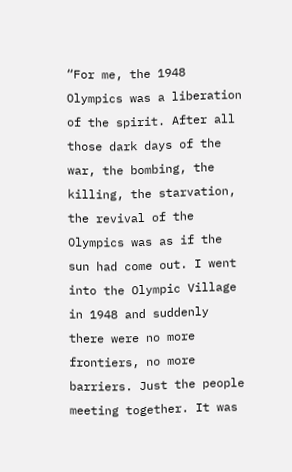“For me, the 1948 Olympics was a liberation of the spirit. After all those dark days of the war, the bombing, the killing, the starvation, the revival of the Olympics was as if the sun had come out. I went into the Olympic Village in 1948 and suddenly there were no more frontiers, no more barriers. Just the people meeting together. It was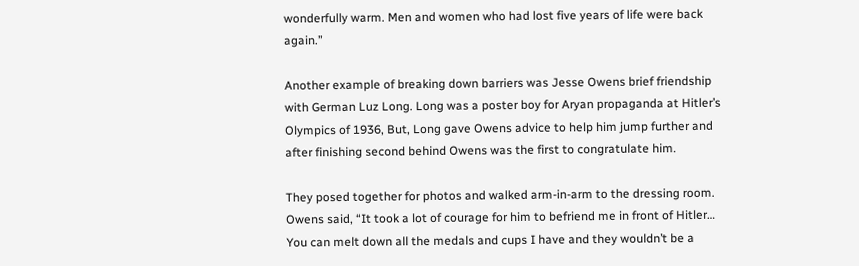wonderfully warm. Men and women who had lost five years of life were back again.”

Another example of breaking down barriers was Jesse Owens brief friendship with German Luz Long. Long was a poster boy for Aryan propaganda at Hitler’s Olympics of 1936, But, Long gave Owens advice to help him jump further and after finishing second behind Owens was the first to congratulate him.

They posed together for photos and walked arm-in-arm to the dressing room. Owens said, “It took a lot of courage for him to befriend me in front of Hitler… You can melt down all the medals and cups I have and they wouldn’t be a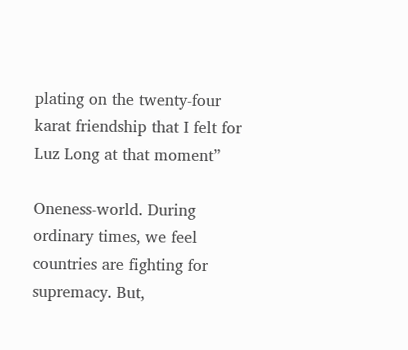plating on the twenty-four karat friendship that I felt for Luz Long at that moment”

Oneness-world. During ordinary times, we feel countries are fighting for supremacy. But,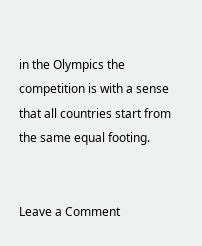in the Olympics the competition is with a sense that all countries start from the same equal footing.


Leave a Comment